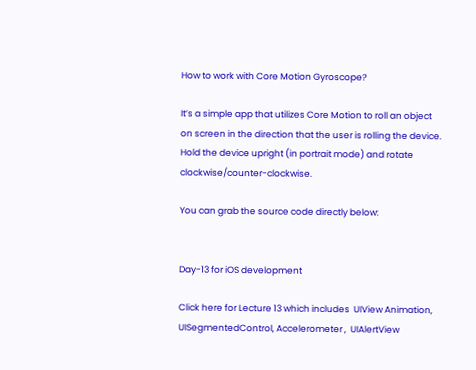How to work with Core Motion Gyroscope?

It’s a simple app that utilizes Core Motion to roll an object on screen in the direction that the user is rolling the device. Hold the device upright (in portrait mode) and rotate clockwise/counter-clockwise.

You can grab the source code directly below:


Day-13 for iOS development

Click here for Lecture 13 which includes  UIView Animation, UISegmentedControl, Accelerometer ,  UIAlertView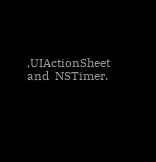,UIActionSheet  and  NSTimer.